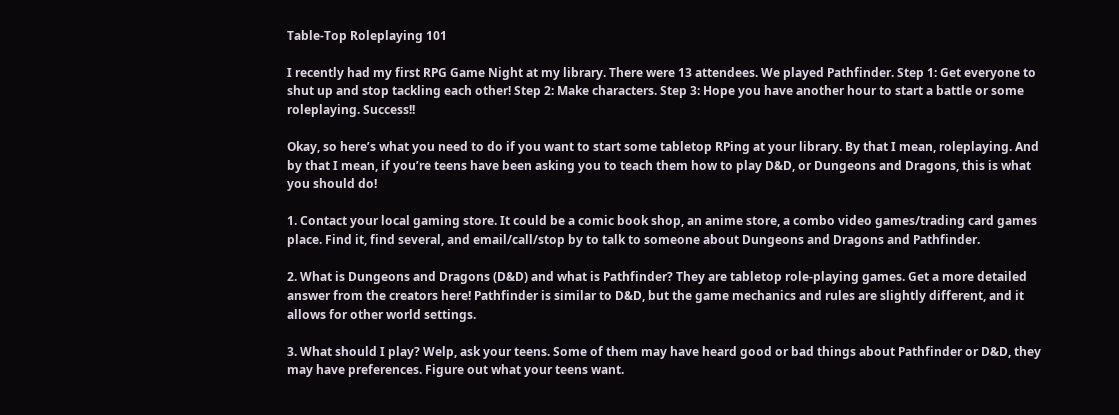Table-Top Roleplaying 101

I recently had my first RPG Game Night at my library. There were 13 attendees. We played Pathfinder. Step 1: Get everyone to shut up and stop tackling each other! Step 2: Make characters. Step 3: Hope you have another hour to start a battle or some roleplaying. Success!!

Okay, so here’s what you need to do if you want to start some tabletop RPing at your library. By that I mean, roleplaying. And by that I mean, if you’re teens have been asking you to teach them how to play D&D, or Dungeons and Dragons, this is what you should do!

1. Contact your local gaming store. It could be a comic book shop, an anime store, a combo video games/trading card games place. Find it, find several, and email/call/stop by to talk to someone about Dungeons and Dragons and Pathfinder.

2. What is Dungeons and Dragons (D&D) and what is Pathfinder? They are tabletop role-playing games. Get a more detailed answer from the creators here! Pathfinder is similar to D&D, but the game mechanics and rules are slightly different, and it allows for other world settings.

3. What should I play? Welp, ask your teens. Some of them may have heard good or bad things about Pathfinder or D&D, they may have preferences. Figure out what your teens want.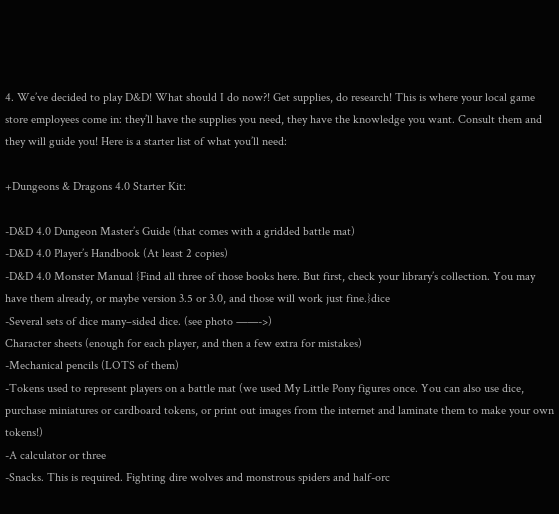4. We’ve decided to play D&D! What should I do now?! Get supplies, do research! This is where your local game store employees come in: they’ll have the supplies you need, they have the knowledge you want. Consult them and they will guide you! Here is a starter list of what you’ll need:

+Dungeons & Dragons 4.0 Starter Kit:

-D&D 4.0 Dungeon Master’s Guide (that comes with a gridded battle mat)
-D&D 4.0 Player’s Handbook (At least 2 copies)
-D&D 4.0 Monster Manual {Find all three of those books here. But first, check your library’s collection. You may have them already, or maybe version 3.5 or 3.0, and those will work just fine.}dice
-Several sets of dice many–sided dice. (see photo ——->)
Character sheets (enough for each player, and then a few extra for mistakes)
-Mechanical pencils (LOTS of them)
-Tokens used to represent players on a battle mat (we used My Little Pony figures once. You can also use dice, purchase miniatures or cardboard tokens, or print out images from the internet and laminate them to make your own tokens!)
-A calculator or three
-Snacks. This is required. Fighting dire wolves and monstrous spiders and half-orc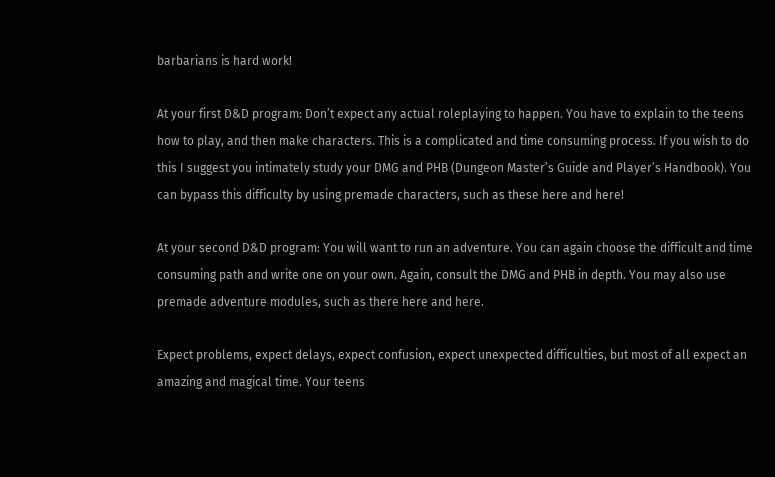barbarians is hard work!

At your first D&D program: Don’t expect any actual roleplaying to happen. You have to explain to the teens how to play, and then make characters. This is a complicated and time consuming process. If you wish to do this I suggest you intimately study your DMG and PHB (Dungeon Master’s Guide and Player’s Handbook). You can bypass this difficulty by using premade characters, such as these here and here!

At your second D&D program: You will want to run an adventure. You can again choose the difficult and time consuming path and write one on your own. Again, consult the DMG and PHB in depth. You may also use premade adventure modules, such as there here and here.

Expect problems, expect delays, expect confusion, expect unexpected difficulties, but most of all expect an amazing and magical time. Your teens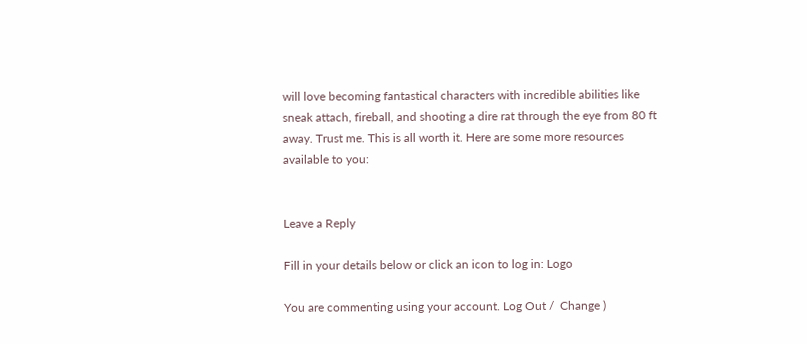will love becoming fantastical characters with incredible abilities like sneak attach, fireball, and shooting a dire rat through the eye from 80 ft away. Trust me. This is all worth it. Here are some more resources available to you:


Leave a Reply

Fill in your details below or click an icon to log in: Logo

You are commenting using your account. Log Out /  Change )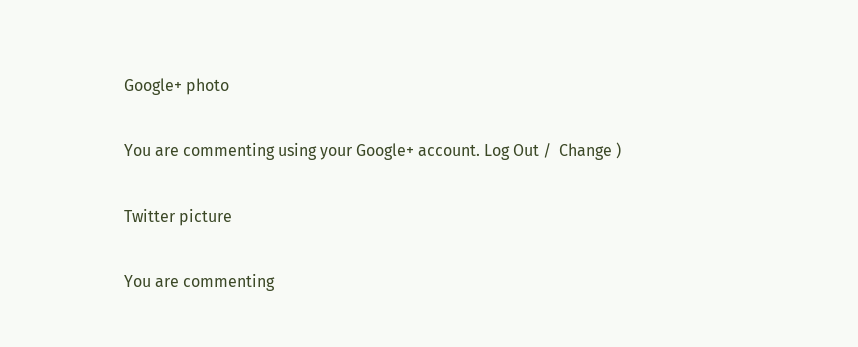Google+ photo

You are commenting using your Google+ account. Log Out /  Change )

Twitter picture

You are commenting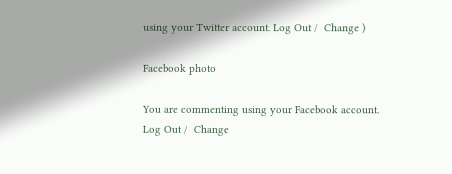using your Twitter account. Log Out /  Change )

Facebook photo

You are commenting using your Facebook account. Log Out /  Change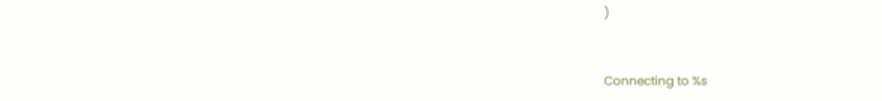)


Connecting to %s